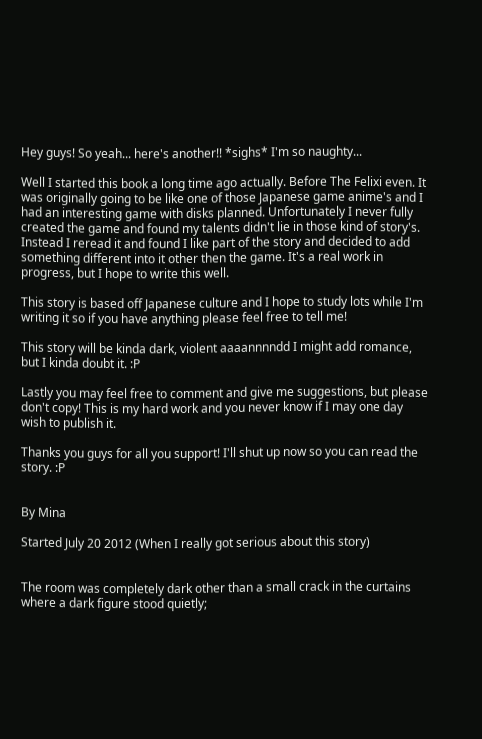Hey guys! So yeah... here's another!! *sighs* I'm so naughty...

Well I started this book a long time ago actually. Before The Felixi even. It was originally going to be like one of those Japanese game anime's and I had an interesting game with disks planned. Unfortunately I never fully created the game and found my talents didn't lie in those kind of story's. Instead I reread it and found I like part of the story and decided to add something different into it other then the game. It's a real work in progress, but I hope to write this well.

This story is based off Japanese culture and I hope to study lots while I'm writing it so if you have anything please feel free to tell me!

This story will be kinda dark, violent aaaannnndd I might add romance, but I kinda doubt it. :P

Lastly you may feel free to comment and give me suggestions, but please don't copy! This is my hard work and you never know if I may one day wish to publish it.

Thanks you guys for all you support! I'll shut up now so you can read the story. :P


By Mina

Started July 20 2012 (When I really got serious about this story)


The room was completely dark other than a small crack in the curtains where a dark figure stood quietly;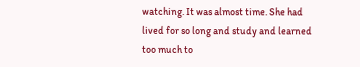watching. It was almost time. She had lived for so long and study and learned too much to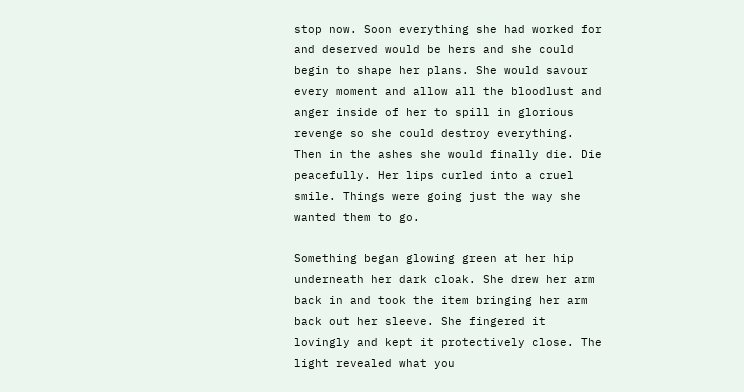stop now. Soon everything she had worked for and deserved would be hers and she could begin to shape her plans. She would savour every moment and allow all the bloodlust and anger inside of her to spill in glorious revenge so she could destroy everything. Then in the ashes she would finally die. Die peacefully. Her lips curled into a cruel smile. Things were going just the way she wanted them to go.

Something began glowing green at her hip underneath her dark cloak. She drew her arm back in and took the item bringing her arm back out her sleeve. She fingered it lovingly and kept it protectively close. The light revealed what you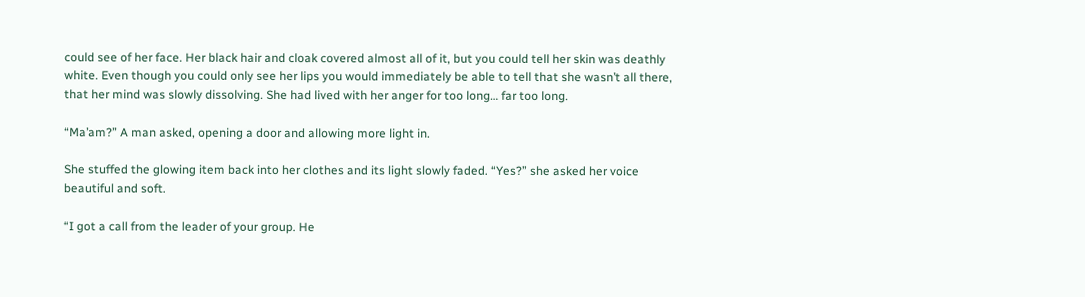could see of her face. Her black hair and cloak covered almost all of it, but you could tell her skin was deathly white. Even though you could only see her lips you would immediately be able to tell that she wasn’t all there, that her mind was slowly dissolving. She had lived with her anger for too long… far too long.

“Ma’am?” A man asked, opening a door and allowing more light in.

She stuffed the glowing item back into her clothes and its light slowly faded. “Yes?” she asked her voice beautiful and soft.

“I got a call from the leader of your group. He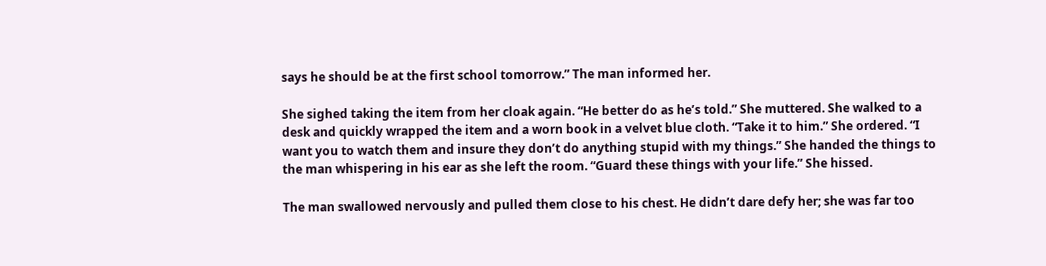says he should be at the first school tomorrow.” The man informed her.

She sighed taking the item from her cloak again. “He better do as he’s told.” She muttered. She walked to a desk and quickly wrapped the item and a worn book in a velvet blue cloth. “Take it to him.” She ordered. “I want you to watch them and insure they don’t do anything stupid with my things.” She handed the things to the man whispering in his ear as she left the room. “Guard these things with your life.” She hissed.

The man swallowed nervously and pulled them close to his chest. He didn’t dare defy her; she was far too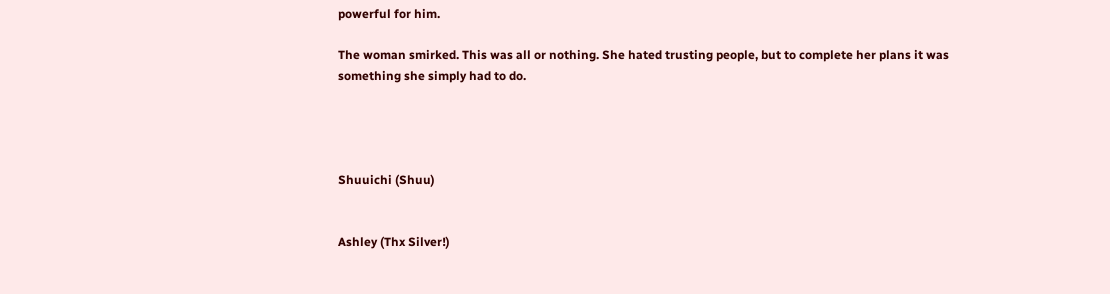powerful for him.

The woman smirked. This was all or nothing. She hated trusting people, but to complete her plans it was something she simply had to do.




Shuuichi (Shuu)


Ashley (Thx Silver!)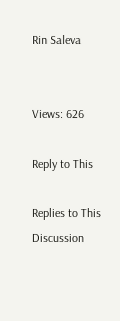Rin Saleva


Views: 626

Reply to This

Replies to This Discussion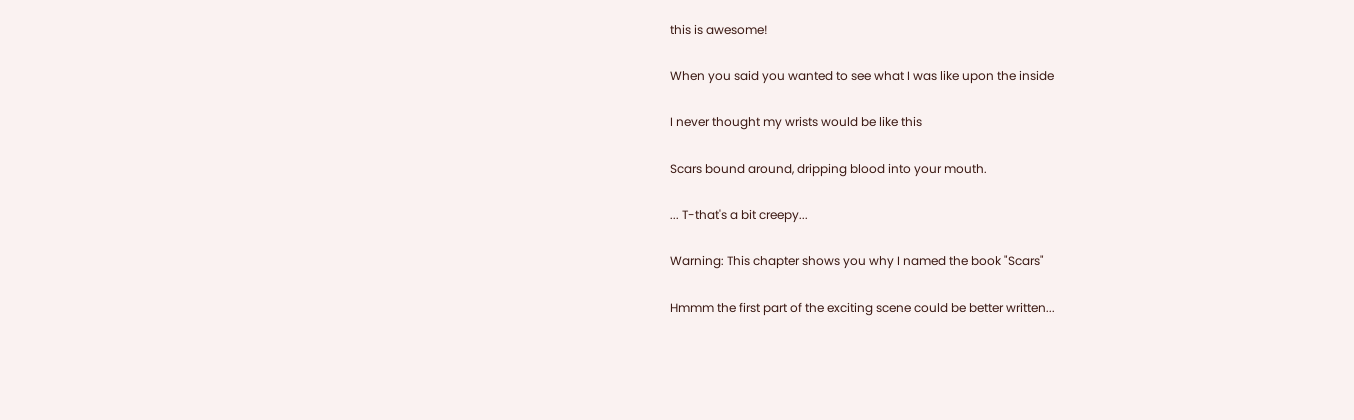this is awesome!

When you said you wanted to see what I was like upon the inside

I never thought my wrists would be like this

Scars bound around, dripping blood into your mouth.

... T-that's a bit creepy...

Warning: This chapter shows you why I named the book "Scars"

Hmmm the first part of the exciting scene could be better written...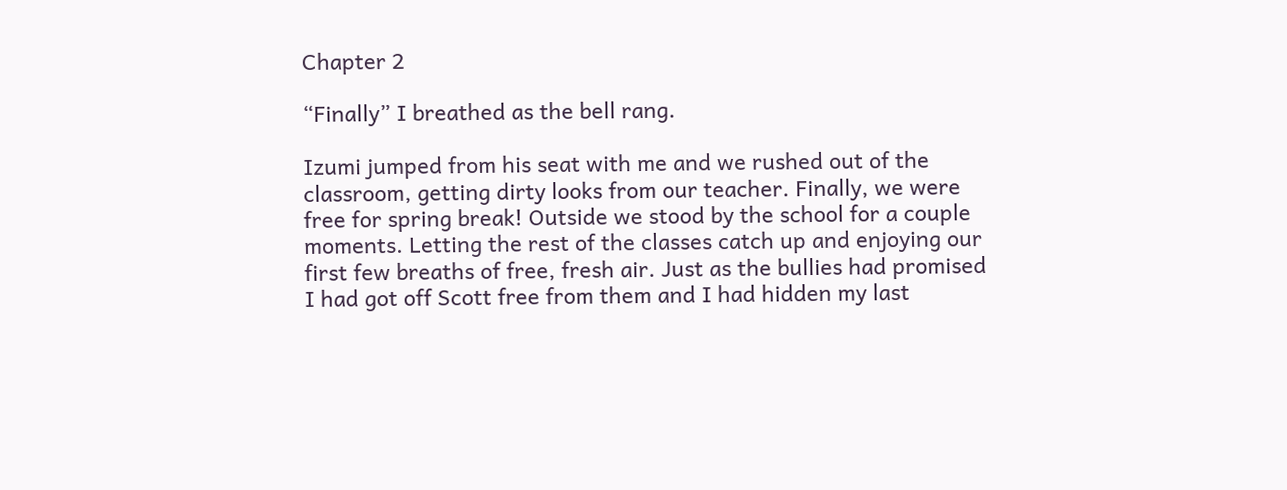Chapter 2

“Finally” I breathed as the bell rang.

Izumi jumped from his seat with me and we rushed out of the classroom, getting dirty looks from our teacher. Finally, we were free for spring break! Outside we stood by the school for a couple moments. Letting the rest of the classes catch up and enjoying our first few breaths of free, fresh air. Just as the bullies had promised I had got off Scott free from them and I had hidden my last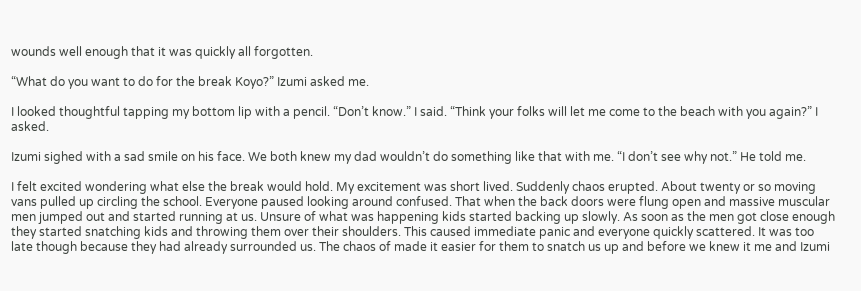wounds well enough that it was quickly all forgotten.

“What do you want to do for the break Koyo?” Izumi asked me.

I looked thoughtful tapping my bottom lip with a pencil. “Don’t know.” I said. “Think your folks will let me come to the beach with you again?” I asked.

Izumi sighed with a sad smile on his face. We both knew my dad wouldn’t do something like that with me. “I don’t see why not.” He told me.

I felt excited wondering what else the break would hold. My excitement was short lived. Suddenly chaos erupted. About twenty or so moving vans pulled up circling the school. Everyone paused looking around confused. That when the back doors were flung open and massive muscular men jumped out and started running at us. Unsure of what was happening kids started backing up slowly. As soon as the men got close enough they started snatching kids and throwing them over their shoulders. This caused immediate panic and everyone quickly scattered. It was too late though because they had already surrounded us. The chaos of made it easier for them to snatch us up and before we knew it me and Izumi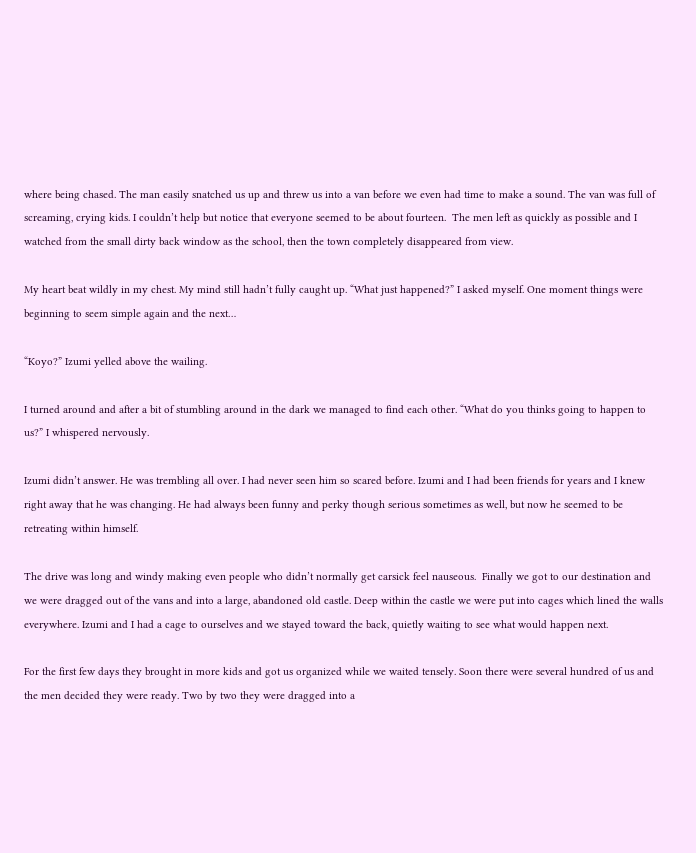where being chased. The man easily snatched us up and threw us into a van before we even had time to make a sound. The van was full of screaming, crying kids. I couldn’t help but notice that everyone seemed to be about fourteen.  The men left as quickly as possible and I watched from the small dirty back window as the school, then the town completely disappeared from view.

My heart beat wildly in my chest. My mind still hadn’t fully caught up. “What just happened?” I asked myself. One moment things were beginning to seem simple again and the next…

“Koyo?” Izumi yelled above the wailing.

I turned around and after a bit of stumbling around in the dark we managed to find each other. “What do you thinks going to happen to us?” I whispered nervously.

Izumi didn’t answer. He was trembling all over. I had never seen him so scared before. Izumi and I had been friends for years and I knew right away that he was changing. He had always been funny and perky though serious sometimes as well, but now he seemed to be retreating within himself.

The drive was long and windy making even people who didn’t normally get carsick feel nauseous.  Finally we got to our destination and we were dragged out of the vans and into a large, abandoned old castle. Deep within the castle we were put into cages which lined the walls everywhere. Izumi and I had a cage to ourselves and we stayed toward the back, quietly waiting to see what would happen next.

For the first few days they brought in more kids and got us organized while we waited tensely. Soon there were several hundred of us and the men decided they were ready. Two by two they were dragged into a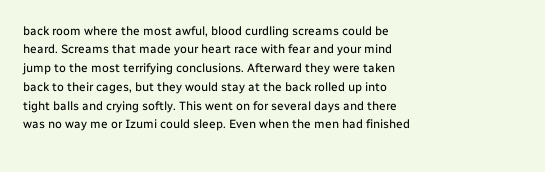back room where the most awful, blood curdling screams could be heard. Screams that made your heart race with fear and your mind jump to the most terrifying conclusions. Afterward they were taken back to their cages, but they would stay at the back rolled up into tight balls and crying softly. This went on for several days and there was no way me or Izumi could sleep. Even when the men had finished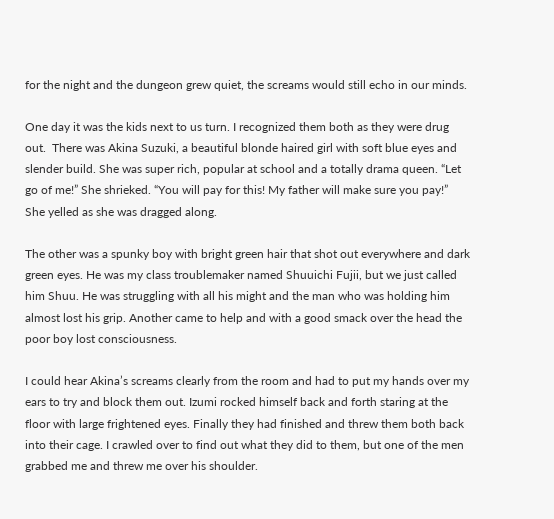for the night and the dungeon grew quiet, the screams would still echo in our minds.

One day it was the kids next to us turn. I recognized them both as they were drug out.  There was Akina Suzuki, a beautiful blonde haired girl with soft blue eyes and slender build. She was super rich, popular at school and a totally drama queen. “Let go of me!” She shrieked. “You will pay for this! My father will make sure you pay!” She yelled as she was dragged along.

The other was a spunky boy with bright green hair that shot out everywhere and dark green eyes. He was my class troublemaker named Shuuichi Fujii, but we just called him Shuu. He was struggling with all his might and the man who was holding him almost lost his grip. Another came to help and with a good smack over the head the poor boy lost consciousness.

I could hear Akina’s screams clearly from the room and had to put my hands over my ears to try and block them out. Izumi rocked himself back and forth staring at the floor with large frightened eyes. Finally they had finished and threw them both back into their cage. I crawled over to find out what they did to them, but one of the men grabbed me and threw me over his shoulder.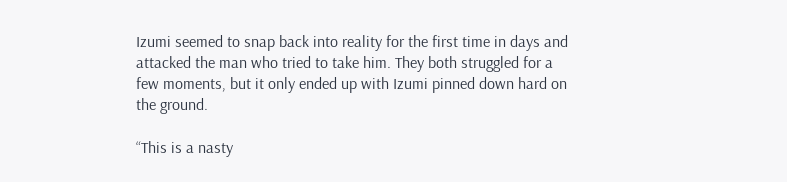Izumi seemed to snap back into reality for the first time in days and attacked the man who tried to take him. They both struggled for a few moments, but it only ended up with Izumi pinned down hard on the ground.

“This is a nasty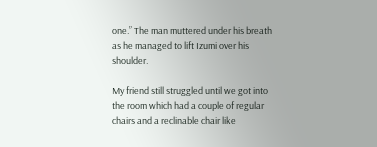one.” The man muttered under his breath as he managed to lift Izumi over his shoulder.

My friend still struggled until we got into the room which had a couple of regular chairs and a reclinable chair like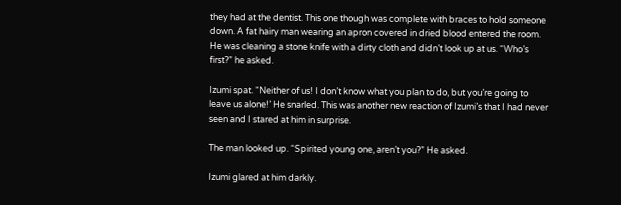they had at the dentist. This one though was complete with braces to hold someone down. A fat hairy man wearing an apron covered in dried blood entered the room. He was cleaning a stone knife with a dirty cloth and didn’t look up at us. “Who’s first?” he asked.

Izumi spat. “Neither of us! I don’t know what you plan to do, but you’re going to leave us alone!’ He snarled. This was another new reaction of Izumi’s that I had never seen and I stared at him in surprise.

The man looked up. “Spirited young one, aren’t you?” He asked.

Izumi glared at him darkly.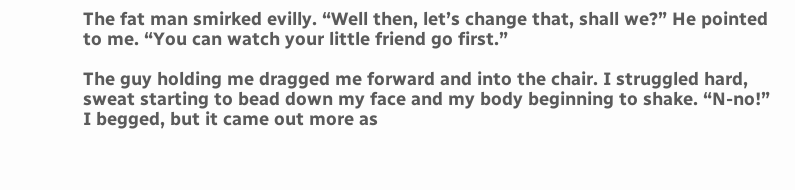The fat man smirked evilly. “Well then, let’s change that, shall we?” He pointed to me. “You can watch your little friend go first.”

The guy holding me dragged me forward and into the chair. I struggled hard, sweat starting to bead down my face and my body beginning to shake. “N-no!” I begged, but it came out more as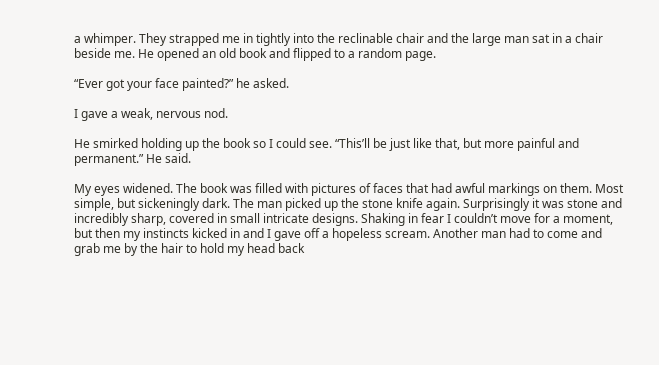a whimper. They strapped me in tightly into the reclinable chair and the large man sat in a chair beside me. He opened an old book and flipped to a random page.

“Ever got your face painted?” he asked.

I gave a weak, nervous nod.

He smirked holding up the book so I could see. “This’ll be just like that, but more painful and permanent.” He said.

My eyes widened. The book was filled with pictures of faces that had awful markings on them. Most simple, but sickeningly dark. The man picked up the stone knife again. Surprisingly it was stone and incredibly sharp, covered in small intricate designs. Shaking in fear I couldn’t move for a moment, but then my instincts kicked in and I gave off a hopeless scream. Another man had to come and grab me by the hair to hold my head back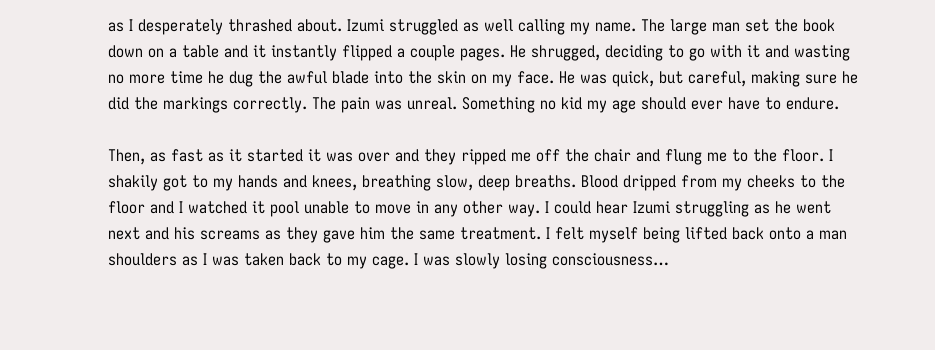as I desperately thrashed about. Izumi struggled as well calling my name. The large man set the book down on a table and it instantly flipped a couple pages. He shrugged, deciding to go with it and wasting no more time he dug the awful blade into the skin on my face. He was quick, but careful, making sure he did the markings correctly. The pain was unreal. Something no kid my age should ever have to endure.

Then, as fast as it started it was over and they ripped me off the chair and flung me to the floor. I shakily got to my hands and knees, breathing slow, deep breaths. Blood dripped from my cheeks to the floor and I watched it pool unable to move in any other way. I could hear Izumi struggling as he went next and his screams as they gave him the same treatment. I felt myself being lifted back onto a man shoulders as I was taken back to my cage. I was slowly losing consciousness…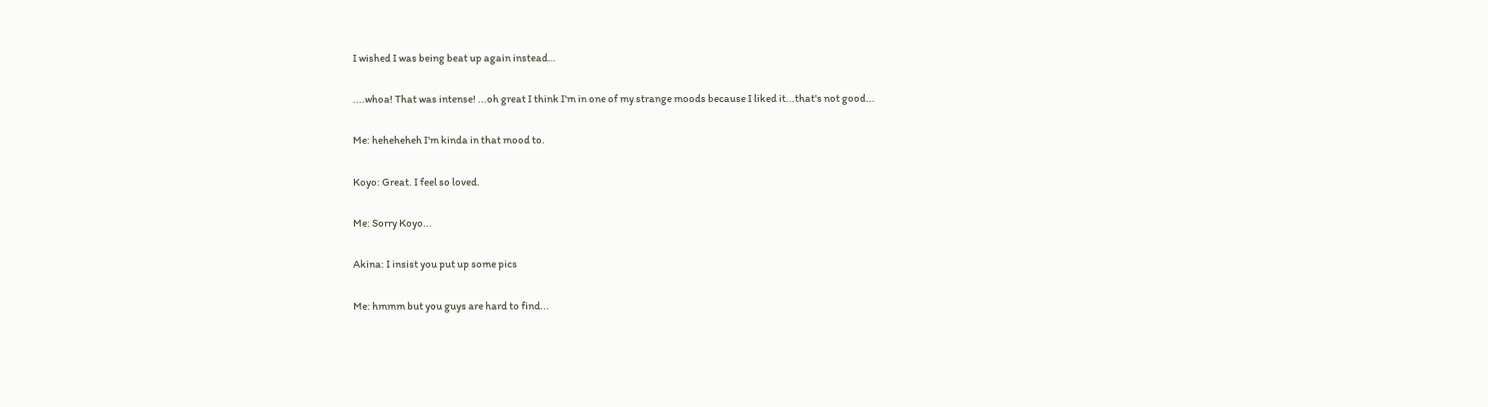I wished I was being beat up again instead…

....whoa! That was intense! ...oh great I think I'm in one of my strange moods because I liked it...that's not good...

Me: heheheheh I'm kinda in that mood to.

Koyo: Great. I feel so loved.

Me: Sorry Koyo...

Akina: I insist you put up some pics

Me: hmmm but you guys are hard to find...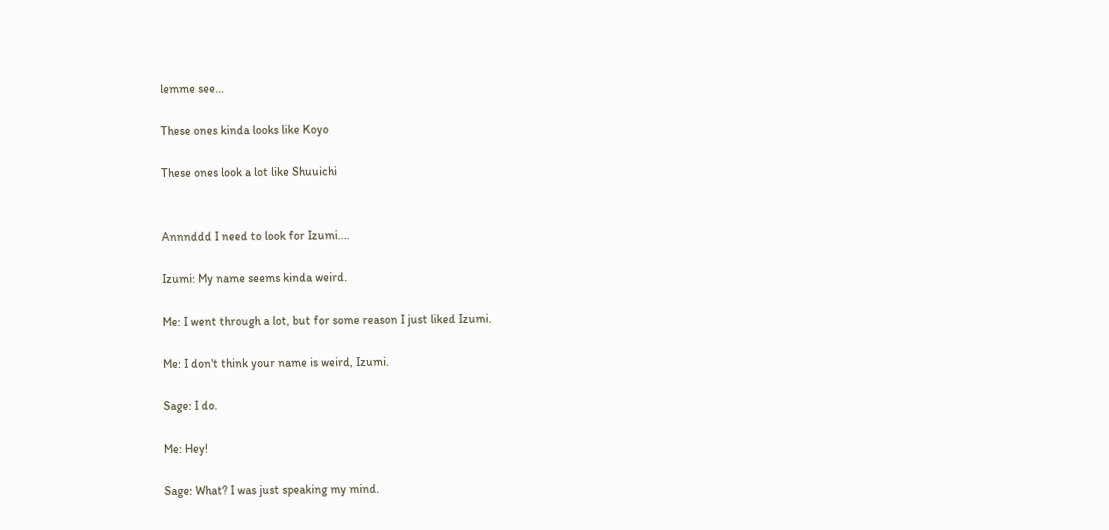lemme see...

These ones kinda looks like Koyo

These ones look a lot like Shuuichi


Annnddd I need to look for Izumi....

Izumi: My name seems kinda weird.

Me: I went through a lot, but for some reason I just liked Izumi.

Me: I don't think your name is weird, Izumi.

Sage: I do.

Me: Hey!

Sage: What? I was just speaking my mind.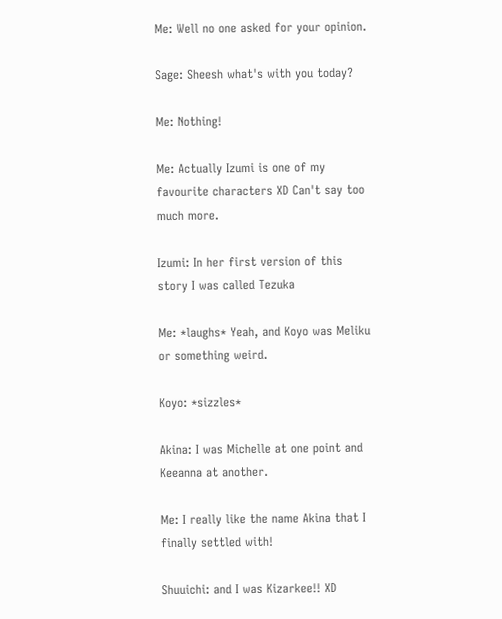Me: Well no one asked for your opinion.

Sage: Sheesh what's with you today?

Me: Nothing!

Me: Actually Izumi is one of my favourite characters XD Can't say too much more.

Izumi: In her first version of this story I was called Tezuka

Me: *laughs* Yeah, and Koyo was Meliku or something weird.

Koyo: *sizzles*

Akina: I was Michelle at one point and Keeanna at another.

Me: I really like the name Akina that I finally settled with!

Shuuichi: and I was Kizarkee!! XD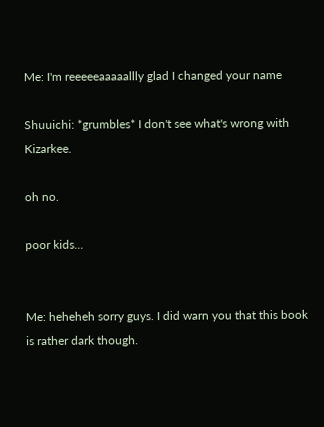Me: I'm reeeeeaaaaallly glad I changed your name

Shuuichi: *grumbles* I don't see what's wrong with Kizarkee.

oh no.

poor kids...


Me: heheheh sorry guys. I did warn you that this book is rather dark though.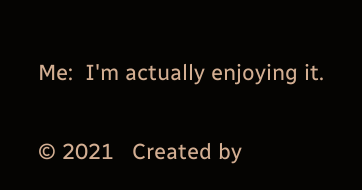Me:  I'm actually enjoying it.


© 2021   Created by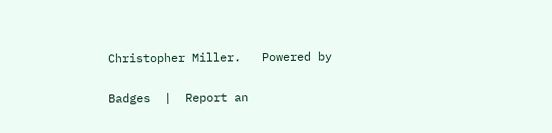Christopher Miller.   Powered by

Badges  |  Report an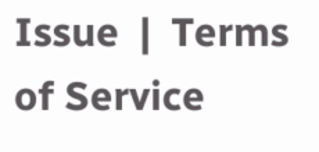Issue  |  Terms of Service